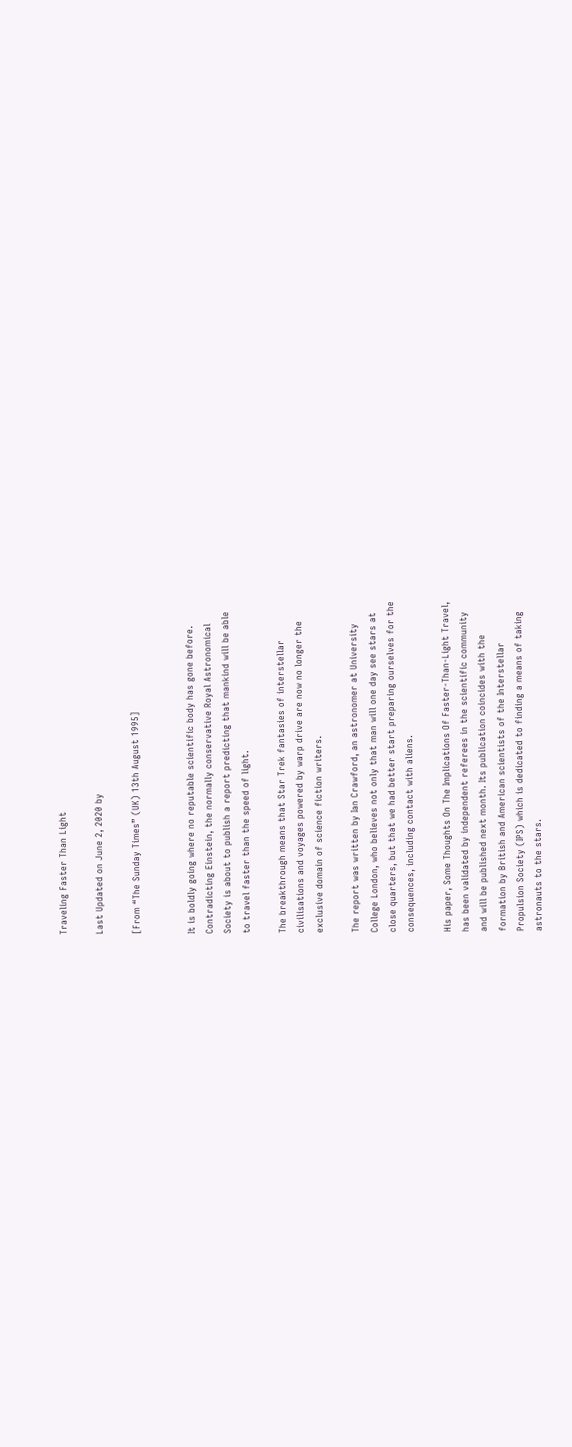Traveling Faster Than Light

Last Updated on June 2, 2020 by

[From “The Sunday Times” (UK) 13th August 1995]


It is boldly going where no reputable scientific body has gone before.
Contradicting Einstein, the normally conservative Royal Astronomical
Society is about to publish a report predicting that mankind will be able
to travel faster than the speed of light.

The breakthrough means that Star Trek fantasies of interstellar
civilisations and voyages powered by warp drive are now no longer the
exclusive domain of science fiction writers.

The report was written by Ian Crawford, an astronomer at University
College London, who believes not only that man will one day see stars at
close quarters, but that we had better start preparing ourselves for the
consequences, including contact with aliens.

His paper, Some Thoughts On The Implications Of Faster-Than-Light Travel,
has been validated by independent referees in the scientific community
and will be published next month. Its publication coincides with the
formation by British and American scientists of the Interstellar
Propulsion Society (IPS) which is dedicated to finding a means of taking
astronauts to the stars.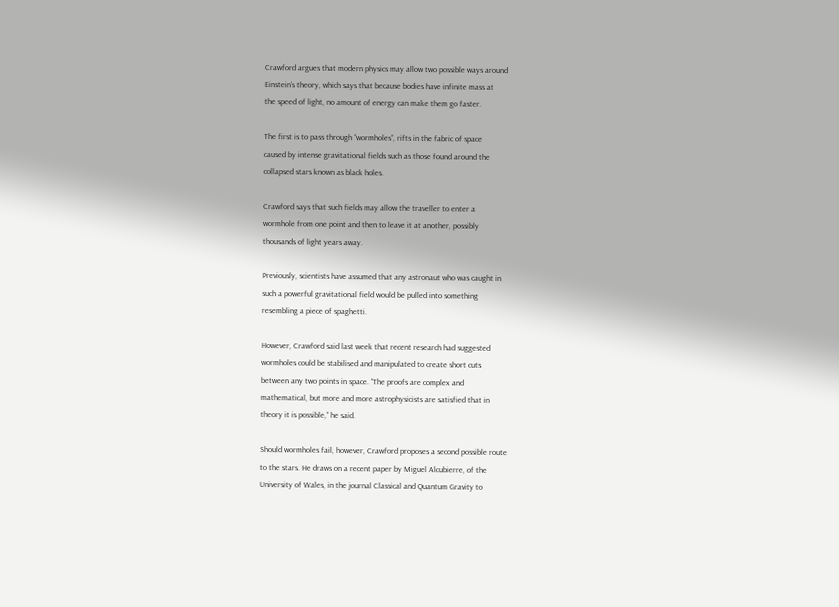Crawford argues that modern physics may allow two possible ways around
Einstein’s theory, which says that because bodies have infinite mass at
the speed of light, no amount of energy can make them go faster.

The first is to pass through “wormholes”, rifts in the fabric of space
caused by intense gravitational fields such as those found around the
collapsed stars known as black holes.

Crawford says that such fields may allow the traveller to enter a
wormhole from one point and then to leave it at another, possibly
thousands of light years away.

Previously, scientists have assumed that any astronaut who was caught in
such a powerful gravitational field would be pulled into something
resembling a piece of spaghetti.

However, Crawford said last week that recent research had suggested
wormholes could be stabilised and manipulated to create short cuts
between any two points in space. “The proofs are complex and
mathematical, but more and more astrophysicists are satisfied that in
theory it is possible,” he said.

Should wormholes fail, however, Crawford proposes a second possible route
to the stars. He draws on a recent paper by Miguel Alcubierre, of the
University of Wales, in the journal Classical and Quantum Gravity to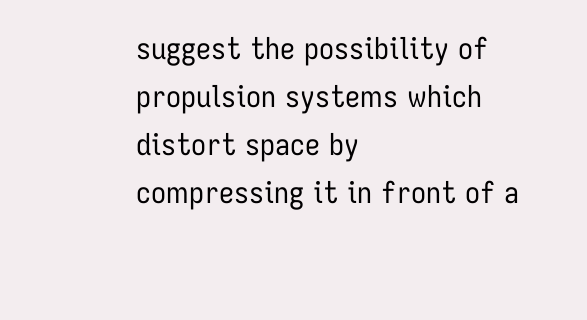suggest the possibility of propulsion systems which distort space by
compressing it in front of a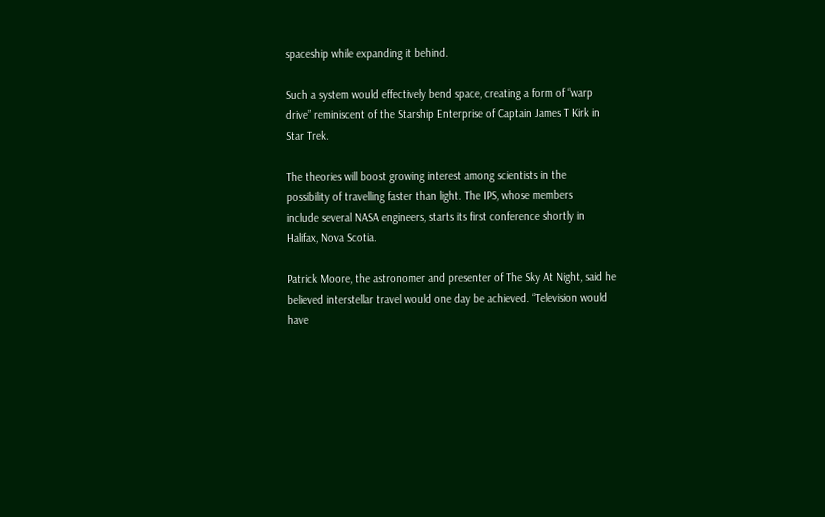spaceship while expanding it behind.

Such a system would effectively bend space, creating a form of “warp
drive” reminiscent of the Starship Enterprise of Captain James T Kirk in
Star Trek.

The theories will boost growing interest among scientists in the
possibility of travelling faster than light. The IPS, whose members
include several NASA engineers, starts its first conference shortly in
Halifax, Nova Scotia.

Patrick Moore, the astronomer and presenter of The Sky At Night, said he
believed interstellar travel would one day be achieved. “Television would
have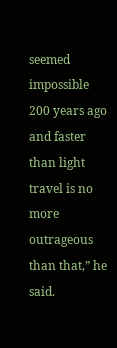seemed impossible 200 years ago and faster than light travel is no
more outrageous than that,” he said.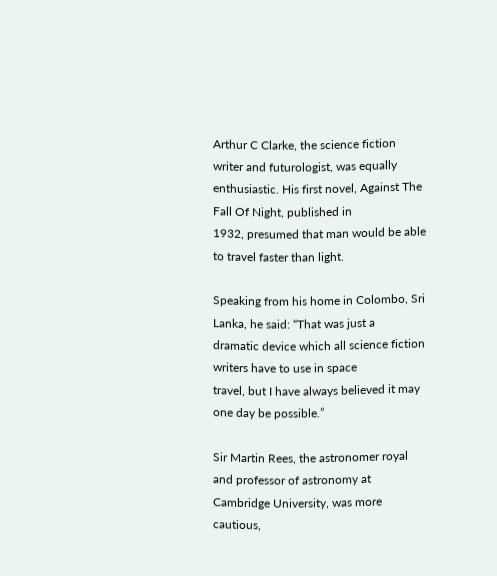Arthur C Clarke, the science fiction writer and futurologist, was equally
enthusiastic. His first novel, Against The Fall Of Night, published in
1932, presumed that man would be able to travel faster than light.

Speaking from his home in Colombo, Sri Lanka, he said: “That was just a
dramatic device which all science fiction writers have to use in space
travel, but I have always believed it may one day be possible.”

Sir Martin Rees, the astronomer royal and professor of astronomy at
Cambridge University, was more cautious,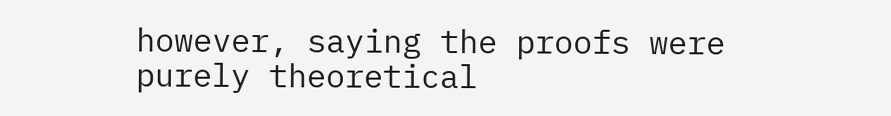however, saying the proofs were
purely theoretical